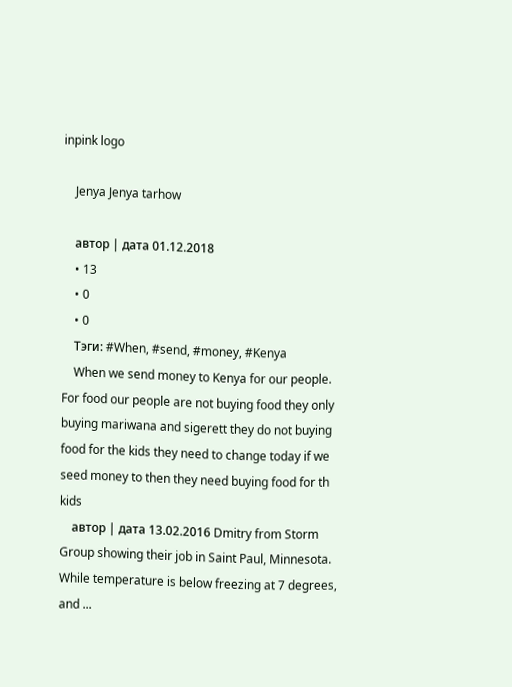inpink logo

    Jenya Jenya tarhow

    автор | дата 01.12.2018
    • 13
    • 0
    • 0
    Тэги: #When, #send, #money, #Kenya
    When we send money to Kenya for our people. For food our people are not buying food they only buying mariwana and sigerett they do not buying food for the kids they need to change today if we seed money to then they need buying food for th kids
    автор | дата 13.02.2016 Dmitry from Storm Group showing their job in Saint Paul, Minnesota. While temperature is below freezing at 7 degrees, and ...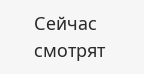Сейчас смотрят